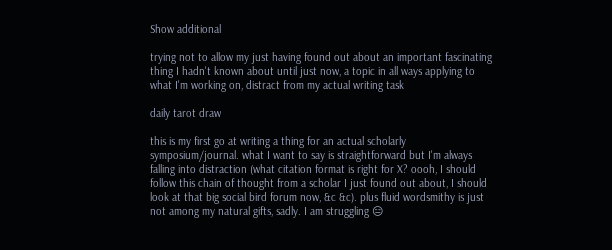Show additional

trying not to allow my just having found out about an important fascinating thing I hadn't known about until just now, a topic in all ways applying to what I'm working on, distract from my actual writing task

daily tarot draw

this is my first go at writing a thing for an actual scholarly symposium/journal. what I want to say is straightforward but I'm always falling into distraction (what citation format is right for X? oooh, I should follow this chain of thought from a scholar I just found out about, I should look at that big social bird forum now, &c &c). plus fluid wordsmithy is just not among my natural gifts, sadly. I am struggling 😑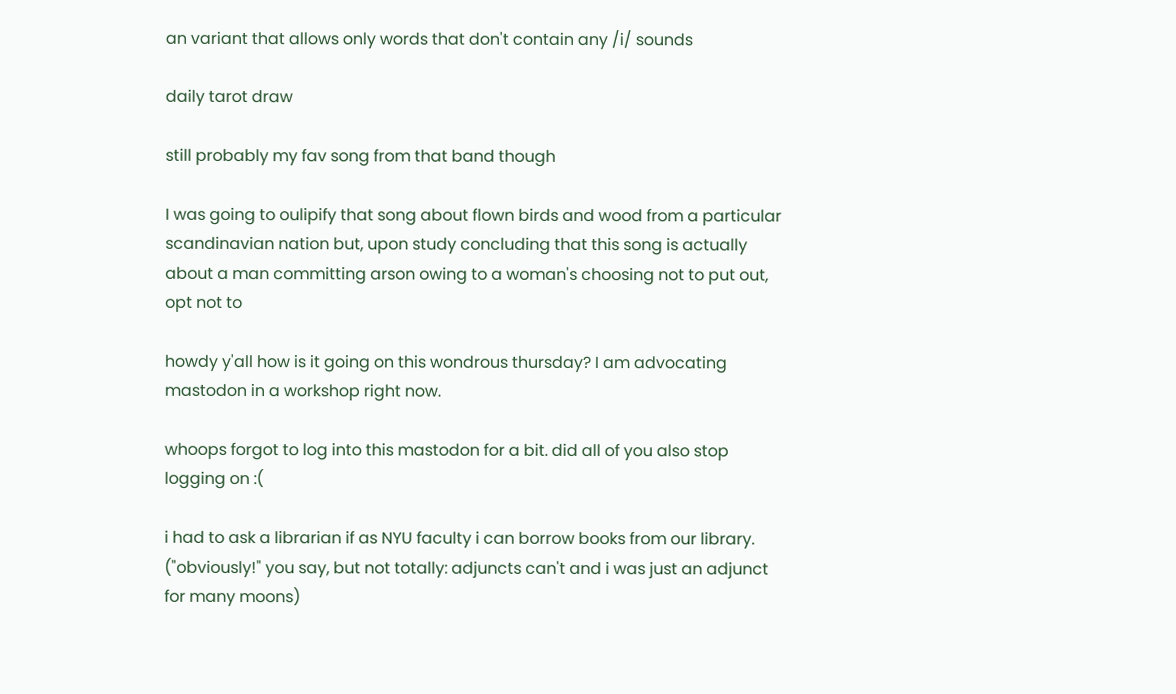an variant that allows only words that don't contain any /i/ sounds

daily tarot draw

still probably my fav song from that band though

I was going to oulipify that song about flown birds and wood from a particular scandinavian nation but, upon study concluding that this song is actually about a man committing arson owing to a woman's choosing not to put out, opt not to

howdy y'all how is it going on this wondrous thursday? I am advocating mastodon in a workshop right now.

whoops forgot to log into this mastodon for a bit. did all of you also stop logging on :(

i had to ask a librarian if as NYU faculty i can borrow books from our library. ("obviously!" you say, but not totally: adjuncts can't and i was just an adjunct for many moons)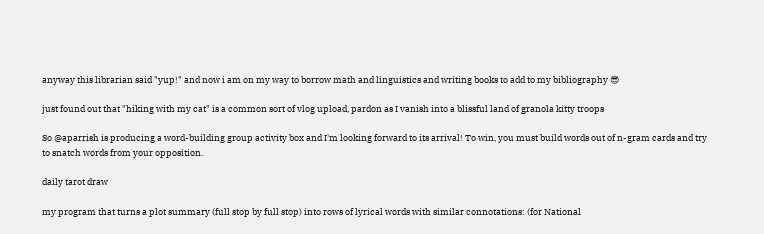anyway this librarian said "yup!" and now i am on my way to borrow math and linguistics and writing books to add to my bibliography 😎

just found out that "hiking with my cat" is a common sort of vlog upload, pardon as I vanish into a blissful land of granola kitty troops

So @aparrish is producing a word-building group activity box and I'm looking forward to its arrival! To win, you must build words out of n-gram cards and try to snatch words from your opposition.

daily tarot draw

my program that turns a plot summary (full stop by full stop) into rows of lyrical words with similar connotations: (for National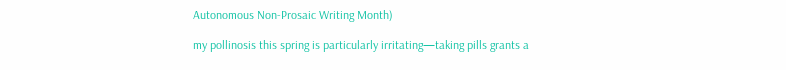Autonomous Non-Prosaic Writing Month)

my pollinosis this spring is particularly irritating—taking pills grants a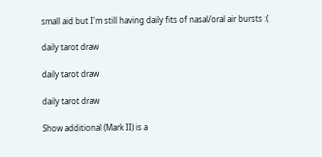small aid but I'm still having daily fits of nasal/oral air bursts :(

daily tarot draw

daily tarot draw

daily tarot draw

Show additional (Mark II) is a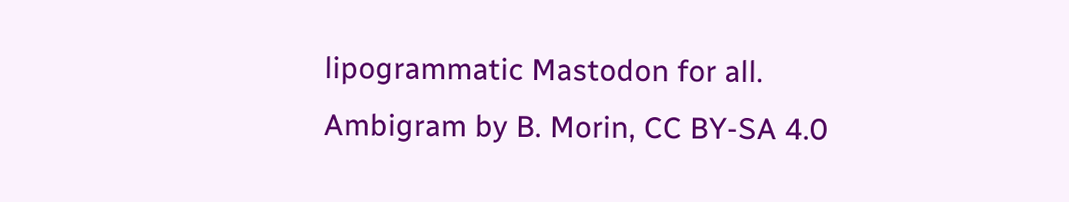lipogrammatic Mastodon for all.
Ambigram by B. Morin, CC BY-SA 4.0